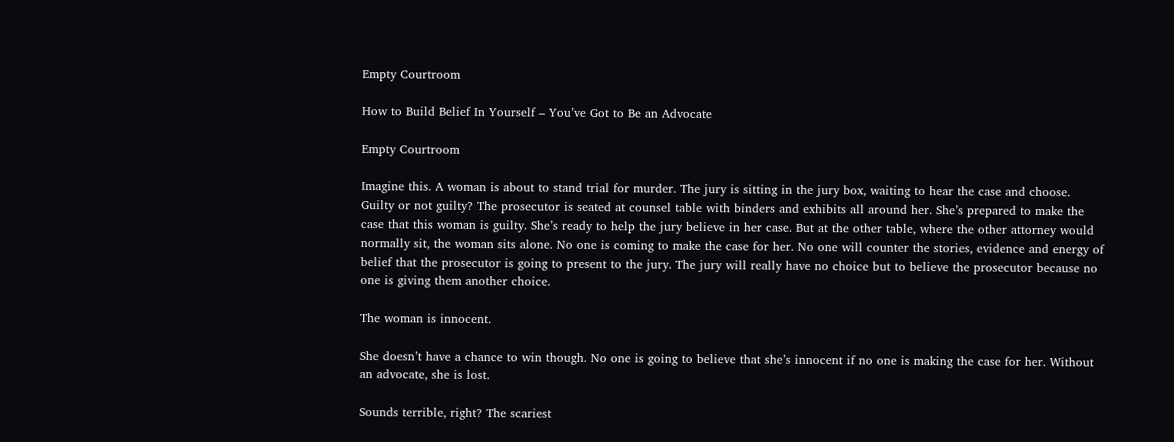Empty Courtroom

How to Build Belief In Yourself – You’ve Got to Be an Advocate

Empty Courtroom

Imagine this. A woman is about to stand trial for murder. The jury is sitting in the jury box, waiting to hear the case and choose. Guilty or not guilty? The prosecutor is seated at counsel table with binders and exhibits all around her. She’s prepared to make the case that this woman is guilty. She’s ready to help the jury believe in her case. But at the other table, where the other attorney would normally sit, the woman sits alone. No one is coming to make the case for her. No one will counter the stories, evidence and energy of belief that the prosecutor is going to present to the jury. The jury will really have no choice but to believe the prosecutor because no one is giving them another choice.

The woman is innocent.

She doesn’t have a chance to win though. No one is going to believe that she’s innocent if no one is making the case for her. Without an advocate, she is lost.

Sounds terrible, right? The scariest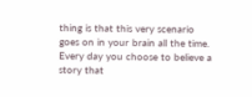thing is that this very scenario goes on in your brain all the time. Every day you choose to believe a story that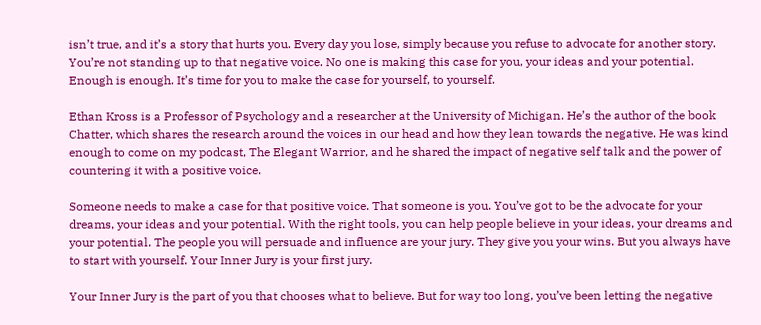isn’t true, and it’s a story that hurts you. Every day you lose, simply because you refuse to advocate for another story. You’re not standing up to that negative voice. No one is making this case for you, your ideas and your potential. Enough is enough. It’s time for you to make the case for yourself, to yourself.

Ethan Kross is a Professor of Psychology and a researcher at the University of Michigan. He’s the author of the book Chatter, which shares the research around the voices in our head and how they lean towards the negative. He was kind enough to come on my podcast, The Elegant Warrior, and he shared the impact of negative self talk and the power of countering it with a positive voice.

Someone needs to make a case for that positive voice. That someone is you. You’ve got to be the advocate for your dreams, your ideas and your potential. With the right tools, you can help people believe in your ideas, your dreams and your potential. The people you will persuade and influence are your jury. They give you your wins. But you always have to start with yourself. Your Inner Jury is your first jury.

Your Inner Jury is the part of you that chooses what to believe. But for way too long, you’ve been letting the negative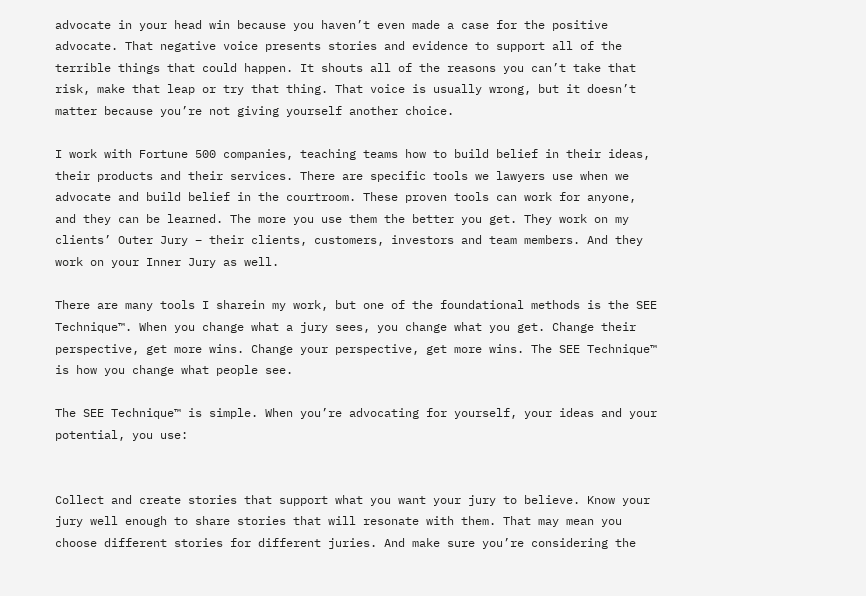advocate in your head win because you haven’t even made a case for the positive advocate. That negative voice presents stories and evidence to support all of the terrible things that could happen. It shouts all of the reasons you can’t take that risk, make that leap or try that thing. That voice is usually wrong, but it doesn’t matter because you’re not giving yourself another choice.

I work with Fortune 500 companies, teaching teams how to build belief in their ideas, their products and their services. There are specific tools we lawyers use when we advocate and build belief in the courtroom. These proven tools can work for anyone, and they can be learned. The more you use them the better you get. They work on my clients’ Outer Jury – their clients, customers, investors and team members. And they work on your Inner Jury as well.

There are many tools I sharein my work, but one of the foundational methods is the SEE Technique™. When you change what a jury sees, you change what you get. Change their perspective, get more wins. Change your perspective, get more wins. The SEE Technique™ is how you change what people see.

The SEE Technique™ is simple. When you’re advocating for yourself, your ideas and your potential, you use:


Collect and create stories that support what you want your jury to believe. Know your jury well enough to share stories that will resonate with them. That may mean you choose different stories for different juries. And make sure you’re considering the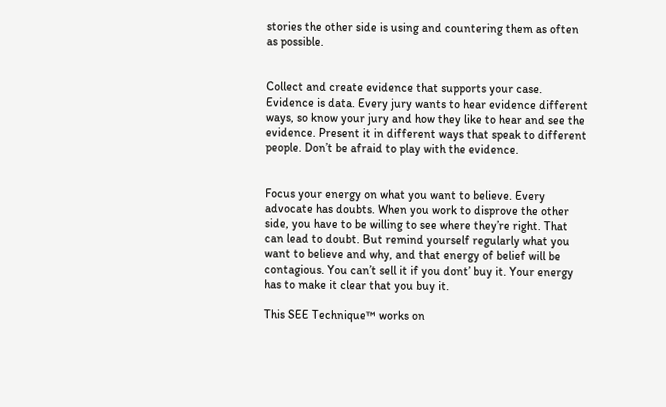stories the other side is using and countering them as often as possible.


Collect and create evidence that supports your case. Evidence is data. Every jury wants to hear evidence different ways, so know your jury and how they like to hear and see the evidence. Present it in different ways that speak to different people. Don’t be afraid to play with the evidence.


Focus your energy on what you want to believe. Every advocate has doubts. When you work to disprove the other side, you have to be willing to see where they’re right. That can lead to doubt. But remind yourself regularly what you want to believe and why, and that energy of belief will be contagious. You can’t sell it if you dont’ buy it. Your energy has to make it clear that you buy it.

This SEE Technique™ works on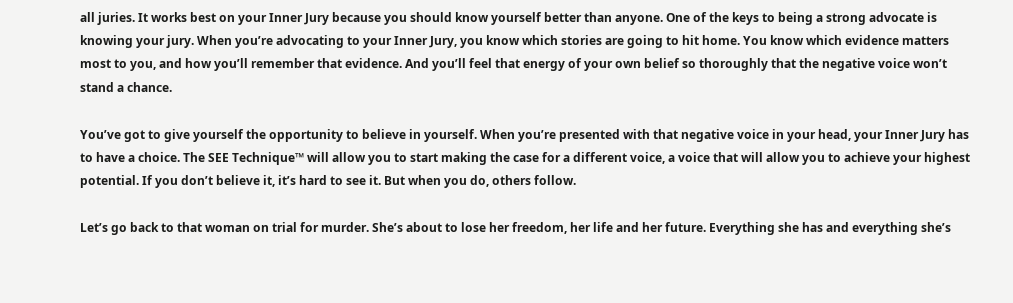all juries. It works best on your Inner Jury because you should know yourself better than anyone. One of the keys to being a strong advocate is knowing your jury. When you’re advocating to your Inner Jury, you know which stories are going to hit home. You know which evidence matters most to you, and how you’ll remember that evidence. And you’ll feel that energy of your own belief so thoroughly that the negative voice won’t stand a chance.

You’ve got to give yourself the opportunity to believe in yourself. When you’re presented with that negative voice in your head, your Inner Jury has to have a choice. The SEE Technique™ will allow you to start making the case for a different voice, a voice that will allow you to achieve your highest potential. If you don’t believe it, it’s hard to see it. But when you do, others follow.

Let’s go back to that woman on trial for murder. She’s about to lose her freedom, her life and her future. Everything she has and everything she’s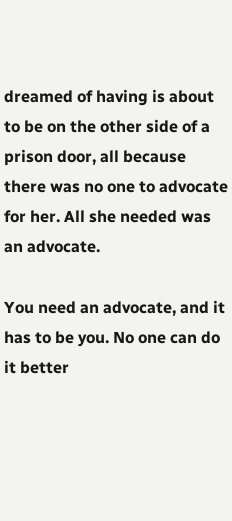dreamed of having is about to be on the other side of a prison door, all because there was no one to advocate for her. All she needed was an advocate.

You need an advocate, and it has to be you. No one can do it better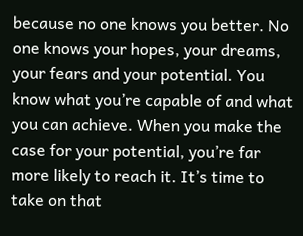because no one knows you better. No one knows your hopes, your dreams, your fears and your potential. You know what you’re capable of and what you can achieve. When you make the case for your potential, you’re far more likely to reach it. It’s time to take on that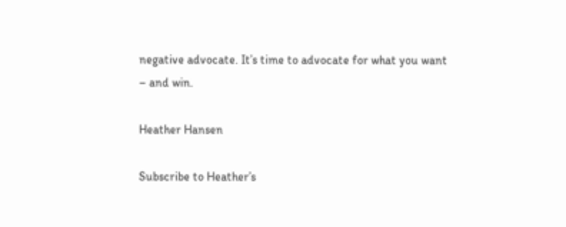negative advocate. It’s time to advocate for what you want – and win.

Heather Hansen

Subscribe to Heather’s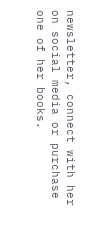newsletter, connect with her on social media or purchase one of her books.